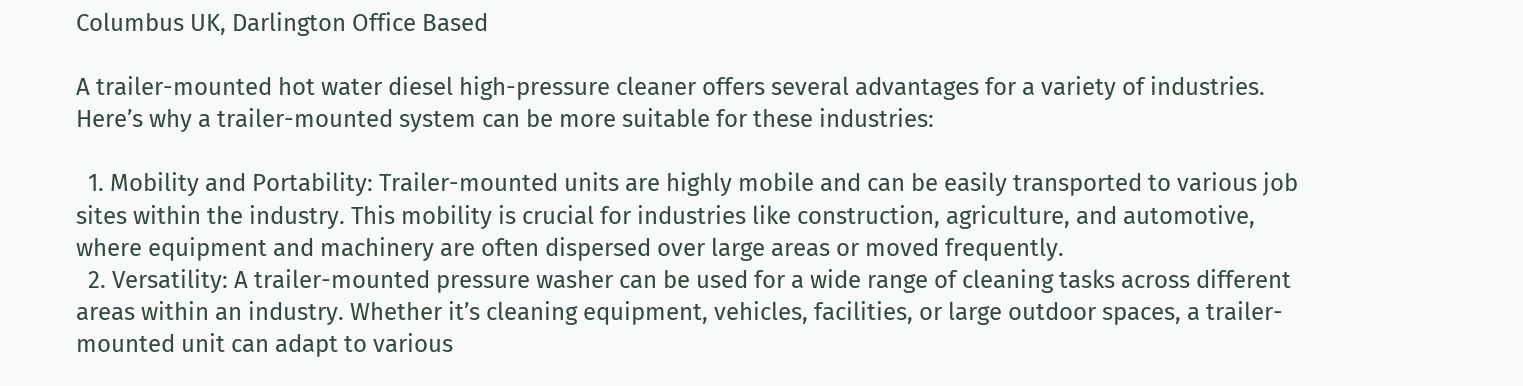Columbus UK, Darlington Office Based

A trailer-mounted hot water diesel high-pressure cleaner offers several advantages for a variety of industries. Here’s why a trailer-mounted system can be more suitable for these industries:

  1. Mobility and Portability: Trailer-mounted units are highly mobile and can be easily transported to various job sites within the industry. This mobility is crucial for industries like construction, agriculture, and automotive, where equipment and machinery are often dispersed over large areas or moved frequently.
  2. Versatility: A trailer-mounted pressure washer can be used for a wide range of cleaning tasks across different areas within an industry. Whether it’s cleaning equipment, vehicles, facilities, or large outdoor spaces, a trailer-mounted unit can adapt to various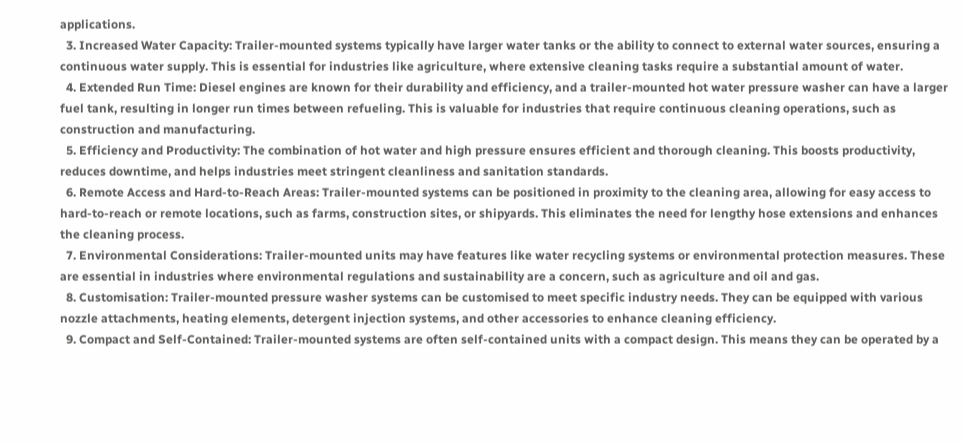applications.
  3. Increased Water Capacity: Trailer-mounted systems typically have larger water tanks or the ability to connect to external water sources, ensuring a continuous water supply. This is essential for industries like agriculture, where extensive cleaning tasks require a substantial amount of water.
  4. Extended Run Time: Diesel engines are known for their durability and efficiency, and a trailer-mounted hot water pressure washer can have a larger fuel tank, resulting in longer run times between refueling. This is valuable for industries that require continuous cleaning operations, such as construction and manufacturing.
  5. Efficiency and Productivity: The combination of hot water and high pressure ensures efficient and thorough cleaning. This boosts productivity, reduces downtime, and helps industries meet stringent cleanliness and sanitation standards.
  6. Remote Access and Hard-to-Reach Areas: Trailer-mounted systems can be positioned in proximity to the cleaning area, allowing for easy access to hard-to-reach or remote locations, such as farms, construction sites, or shipyards. This eliminates the need for lengthy hose extensions and enhances the cleaning process.
  7. Environmental Considerations: Trailer-mounted units may have features like water recycling systems or environmental protection measures. These are essential in industries where environmental regulations and sustainability are a concern, such as agriculture and oil and gas.
  8. Customisation: Trailer-mounted pressure washer systems can be customised to meet specific industry needs. They can be equipped with various nozzle attachments, heating elements, detergent injection systems, and other accessories to enhance cleaning efficiency.
  9. Compact and Self-Contained: Trailer-mounted systems are often self-contained units with a compact design. This means they can be operated by a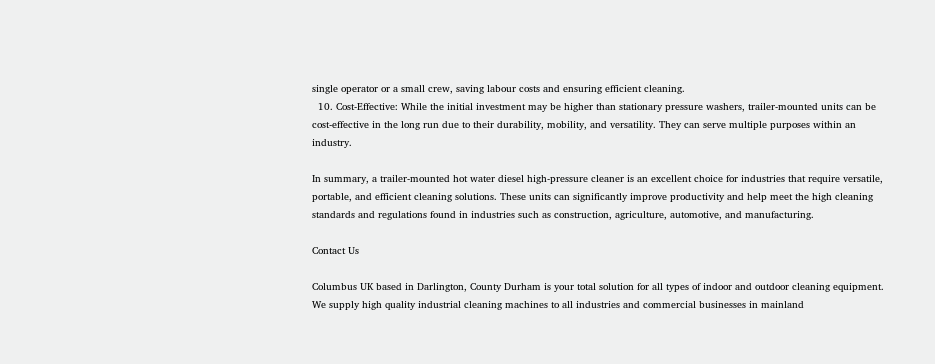single operator or a small crew, saving labour costs and ensuring efficient cleaning.
  10. Cost-Effective: While the initial investment may be higher than stationary pressure washers, trailer-mounted units can be cost-effective in the long run due to their durability, mobility, and versatility. They can serve multiple purposes within an industry.

In summary, a trailer-mounted hot water diesel high-pressure cleaner is an excellent choice for industries that require versatile, portable, and efficient cleaning solutions. These units can significantly improve productivity and help meet the high cleaning standards and regulations found in industries such as construction, agriculture, automotive, and manufacturing.

Contact Us

Columbus UK based in Darlington, County Durham is your total solution for all types of indoor and outdoor cleaning equipment. We supply high quality industrial cleaning machines to all industries and commercial businesses in mainland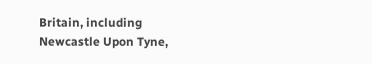Britain, including Newcastle Upon Tyne,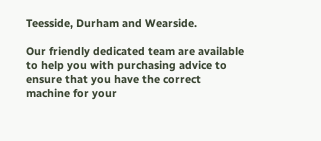Teesside, Durham and Wearside.

Our friendly dedicated team are available to help you with purchasing advice to ensure that you have the correct machine for your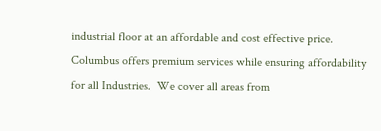industrial floor at an affordable and cost effective price. Columbus offers premium services while ensuring affordability for all Industries.  We cover all areas from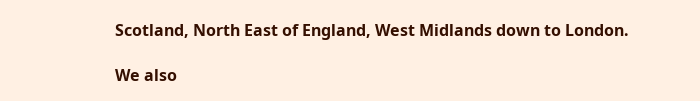Scotland, North East of England, West Midlands down to London.

We also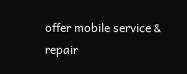offer mobile service & repair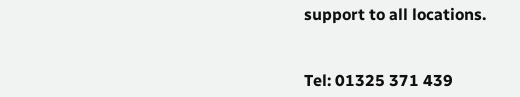support to all locations.


Tel: 01325 371 439